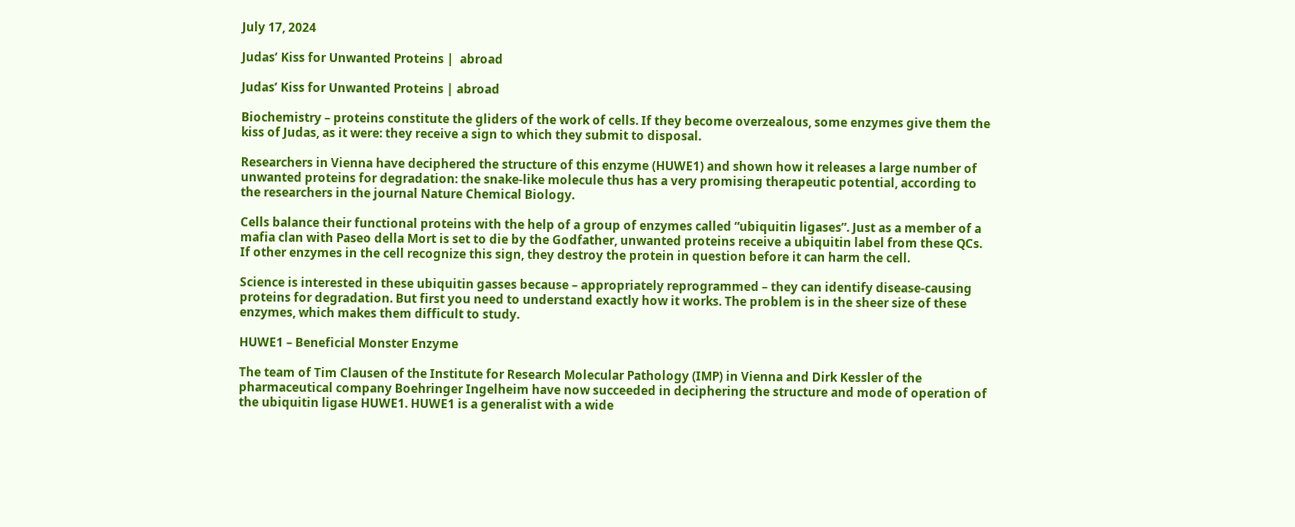July 17, 2024

Judas’ Kiss for Unwanted Proteins |  abroad

Judas’ Kiss for Unwanted Proteins | abroad

Biochemistry – proteins constitute the gliders of the work of cells. If they become overzealous, some enzymes give them the kiss of Judas, as it were: they receive a sign to which they submit to disposal.

Researchers in Vienna have deciphered the structure of this enzyme (HUWE1) and shown how it releases a large number of unwanted proteins for degradation: the snake-like molecule thus has a very promising therapeutic potential, according to the researchers in the journal Nature Chemical Biology.

Cells balance their functional proteins with the help of a group of enzymes called “ubiquitin ligases”. Just as a member of a mafia clan with Paseo della Mort is set to die by the Godfather, unwanted proteins receive a ubiquitin label from these QCs. If other enzymes in the cell recognize this sign, they destroy the protein in question before it can harm the cell.

Science is interested in these ubiquitin gasses because – appropriately reprogrammed – they can identify disease-causing proteins for degradation. But first you need to understand exactly how it works. The problem is in the sheer size of these enzymes, which makes them difficult to study.

HUWE1 – Beneficial Monster Enzyme

The team of Tim Clausen of the Institute for Research Molecular Pathology (IMP) in Vienna and Dirk Kessler of the pharmaceutical company Boehringer Ingelheim have now succeeded in deciphering the structure and mode of operation of the ubiquitin ligase HUWE1. HUWE1 is a generalist with a wide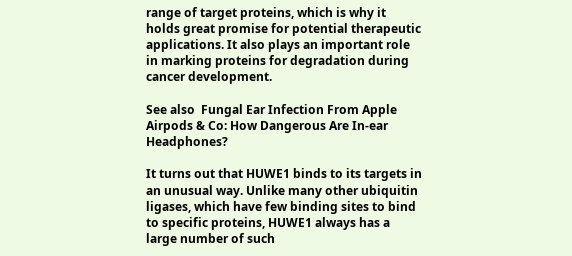range of target proteins, which is why it holds great promise for potential therapeutic applications. It also plays an important role in marking proteins for degradation during cancer development.

See also  Fungal Ear Infection From Apple Airpods & Co: How Dangerous Are In-ear Headphones?

It turns out that HUWE1 binds to its targets in an unusual way. Unlike many other ubiquitin ligases, which have few binding sites to bind to specific proteins, HUWE1 always has a large number of such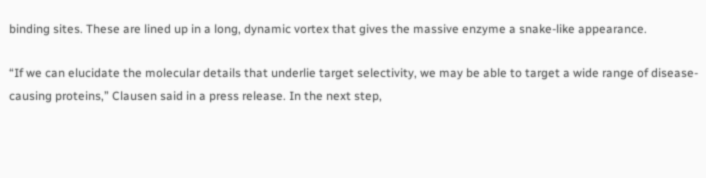binding sites. These are lined up in a long, dynamic vortex that gives the massive enzyme a snake-like appearance.

“If we can elucidate the molecular details that underlie target selectivity, we may be able to target a wide range of disease-causing proteins,” Clausen said in a press release. In the next step,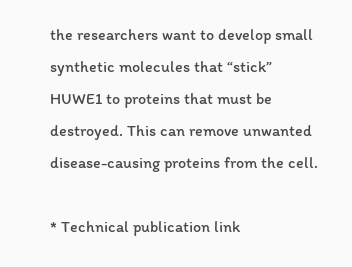the researchers want to develop small synthetic molecules that “stick” HUWE1 to proteins that must be destroyed. This can remove unwanted disease-causing proteins from the cell.

* Technical publication link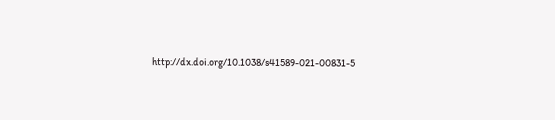http://dx.doi.org/10.1038/s41589-021-00831-5